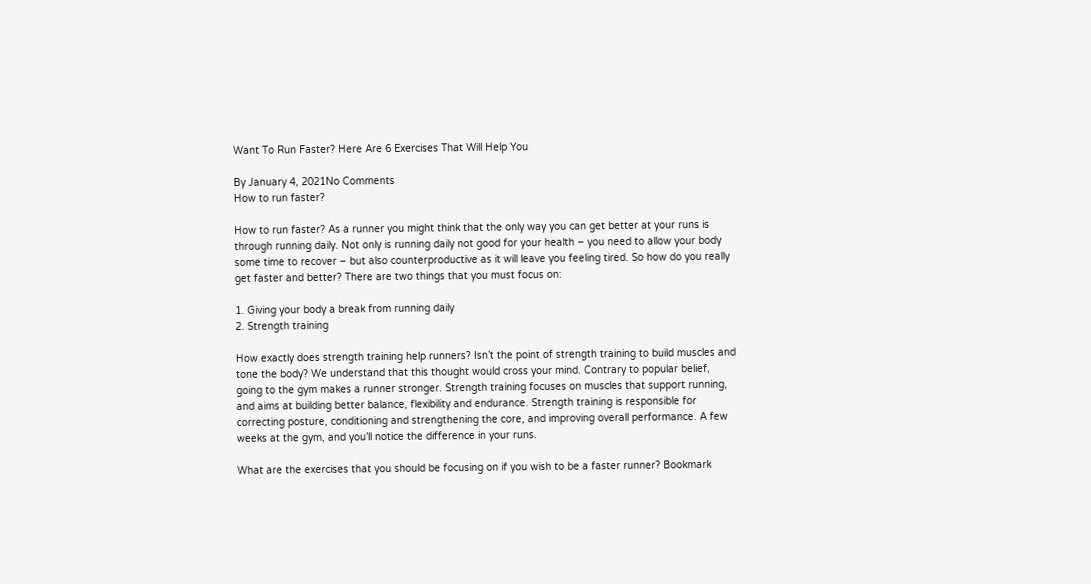Want To Run Faster? Here Are 6 Exercises That Will Help You

By January 4, 2021No Comments
How to run faster?

How to run faster? As a runner you might think that the only way you can get better at your runs is through running daily. Not only is running daily not good for your health – you need to allow your body some time to recover – but also counterproductive as it will leave you feeling tired. So how do you really get faster and better? There are two things that you must focus on:

1. Giving your body a break from running daily
2. Strength training

How exactly does strength training help runners? Isn’t the point of strength training to build muscles and tone the body? We understand that this thought would cross your mind. Contrary to popular belief, going to the gym makes a runner stronger. Strength training focuses on muscles that support running, and aims at building better balance, flexibility and endurance. Strength training is responsible for correcting posture, conditioning and strengthening the core, and improving overall performance. A few weeks at the gym, and you’ll notice the difference in your runs.

What are the exercises that you should be focusing on if you wish to be a faster runner? Bookmark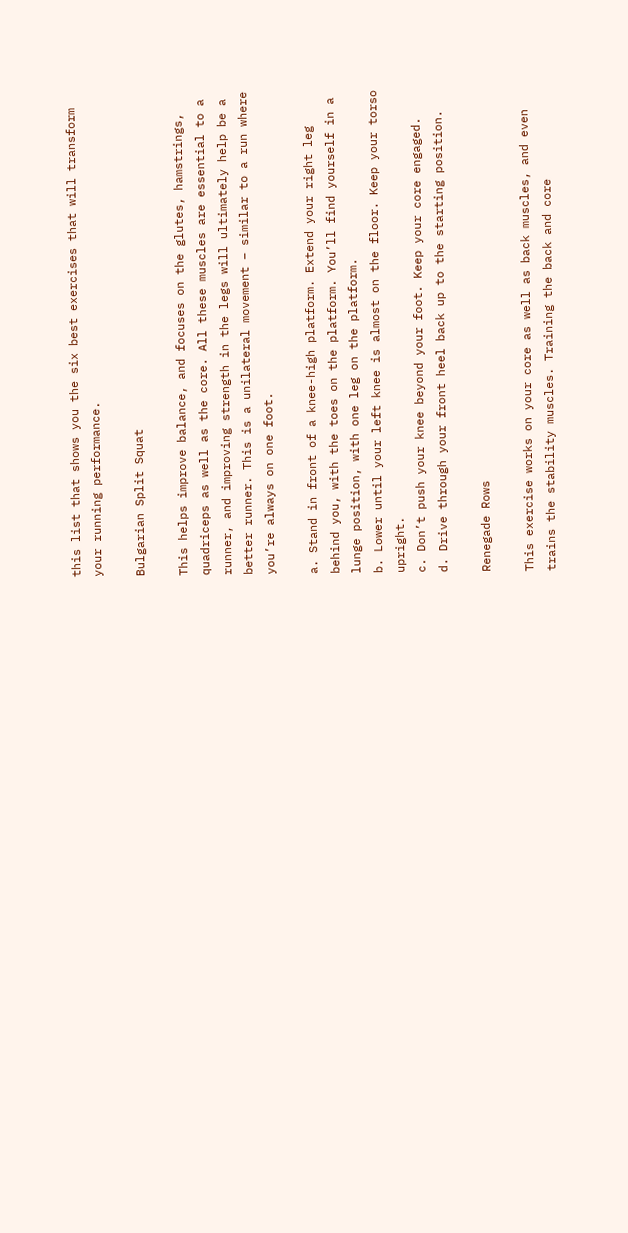this list that shows you the six best exercises that will transform your running performance.

Bulgarian Split Squat

This helps improve balance, and focuses on the glutes, hamstrings, quadriceps as well as the core. All these muscles are essential to a runner, and improving strength in the legs will ultimately help be a better runner. This is a unilateral movement – similar to a run where you’re always on one foot.

a. Stand in front of a knee-high platform. Extend your right leg behind you, with the toes on the platform. You’ll find yourself in a lunge position, with one leg on the platform.
b. Lower until your left knee is almost on the floor. Keep your torso upright.
c. Don’t push your knee beyond your foot. Keep your core engaged.
d. Drive through your front heel back up to the starting position.

Renegade Rows

This exercise works on your core as well as back muscles, and even trains the stability muscles. Training the back and core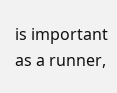is important as a runner,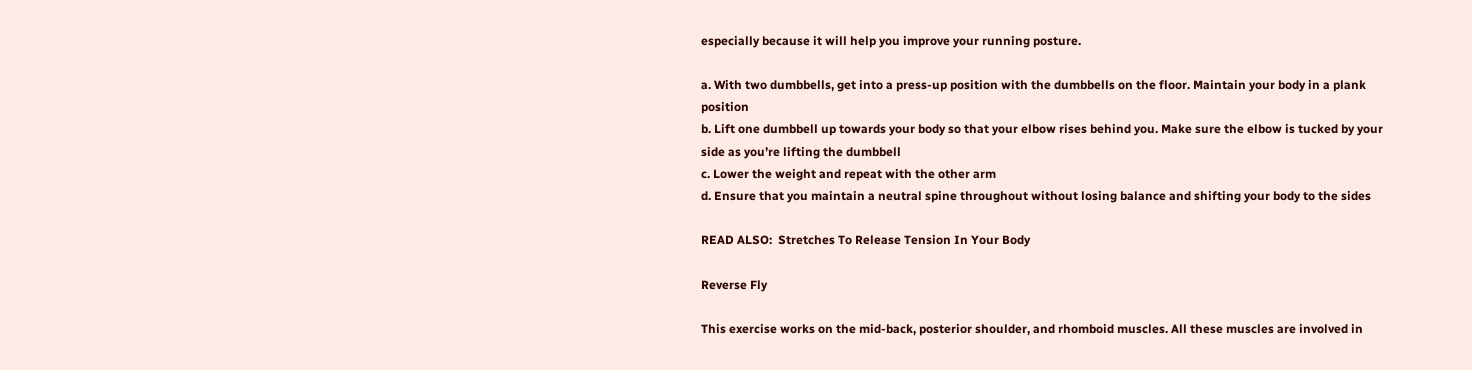especially because it will help you improve your running posture.

a. With two dumbbells, get into a press-up position with the dumbbells on the floor. Maintain your body in a plank position
b. Lift one dumbbell up towards your body so that your elbow rises behind you. Make sure the elbow is tucked by your side as you’re lifting the dumbbell
c. Lower the weight and repeat with the other arm
d. Ensure that you maintain a neutral spine throughout without losing balance and shifting your body to the sides

READ ALSO:  Stretches To Release Tension In Your Body

Reverse Fly

This exercise works on the mid-back, posterior shoulder, and rhomboid muscles. All these muscles are involved in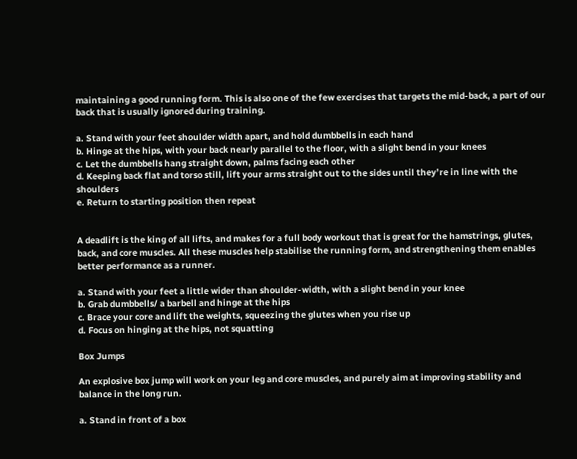maintaining a good running form. This is also one of the few exercises that targets the mid-back, a part of our back that is usually ignored during training.

a. Stand with your feet shoulder width apart, and hold dumbbells in each hand
b. Hinge at the hips, with your back nearly parallel to the floor, with a slight bend in your knees
c. Let the dumbbells hang straight down, palms facing each other
d. Keeping back flat and torso still, lift your arms straight out to the sides until they’re in line with the shoulders
e. Return to starting position then repeat


A deadlift is the king of all lifts, and makes for a full body workout that is great for the hamstrings, glutes, back, and core muscles. All these muscles help stabilise the running form, and strengthening them enables better performance as a runner.

a. Stand with your feet a little wider than shoulder-width, with a slight bend in your knee
b. Grab dumbbells/ a barbell and hinge at the hips
c. Brace your core and lift the weights, squeezing the glutes when you rise up
d. Focus on hinging at the hips, not squatting

Box Jumps

An explosive box jump will work on your leg and core muscles, and purely aim at improving stability and balance in the long run.

a. Stand in front of a box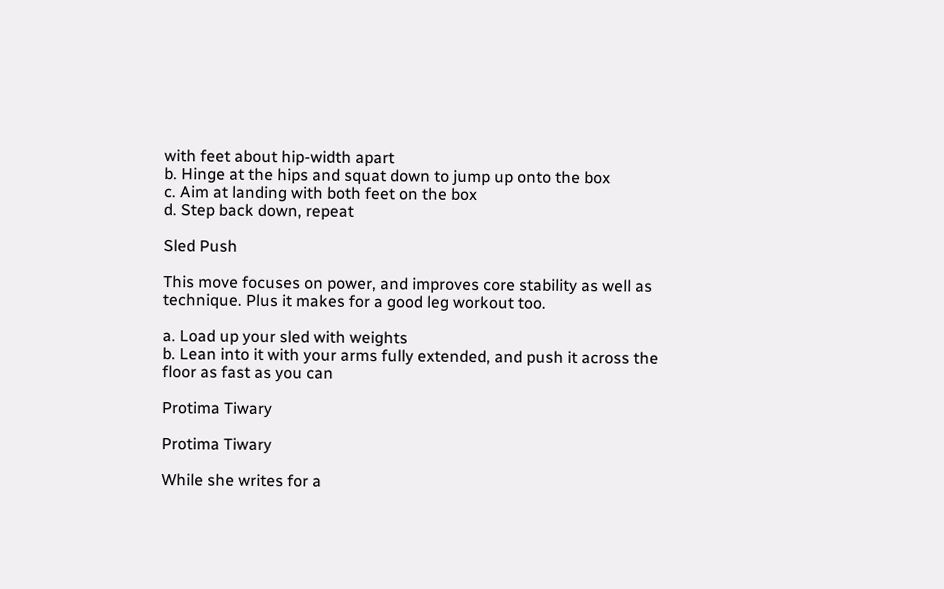with feet about hip-width apart
b. Hinge at the hips and squat down to jump up onto the box
c. Aim at landing with both feet on the box
d. Step back down, repeat

Sled Push

This move focuses on power, and improves core stability as well as technique. Plus it makes for a good leg workout too.

a. Load up your sled with weights
b. Lean into it with your arms fully extended, and push it across the floor as fast as you can

Protima Tiwary

Protima Tiwary

While she writes for a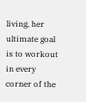living, her ultimate goal is to workout in every corner of the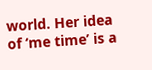world. Her idea of ‘me time’ is a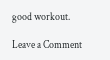good workout.

Leave a Comment